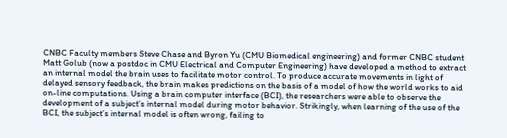CNBC Faculty members Steve Chase and Byron Yu (CMU Biomedical engineering) and former CNBC student Matt Golub (now a postdoc in CMU Electrical and Computer Engineering) have developed a method to extract an internal model the brain uses to facilitate motor control. To produce accurate movements in light of delayed sensory feedback, the brain makes predictions on the basis of a model of how the world works to aid on-line computations. Using a brain computer interface (BCI), the researchers were able to observe the development of a subject’s internal model during motor behavior. Strikingly, when learning of the use of the BCI, the subject’s internal model is often wrong, failing to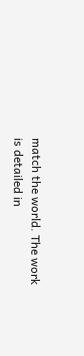match the world. The work is detailed in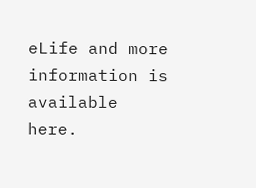eLife and more information is available here.